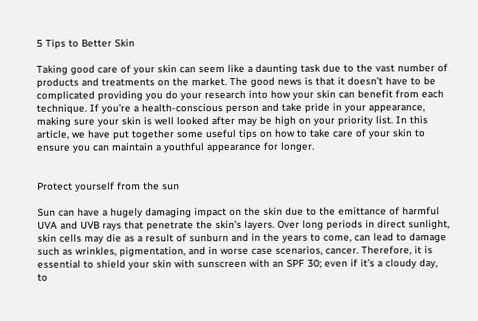5 Tips to Better Skin

Taking good care of your skin can seem like a daunting task due to the vast number of products and treatments on the market. The good news is that it doesn’t have to be complicated providing you do your research into how your skin can benefit from each technique. If you’re a health-conscious person and take pride in your appearance, making sure your skin is well looked after may be high on your priority list. In this article, we have put together some useful tips on how to take care of your skin to ensure you can maintain a youthful appearance for longer.


Protect yourself from the sun

Sun can have a hugely damaging impact on the skin due to the emittance of harmful UVA and UVB rays that penetrate the skin’s layers. Over long periods in direct sunlight, skin cells may die as a result of sunburn and in the years to come, can lead to damage such as wrinkles, pigmentation, and in worse case scenarios, cancer. Therefore, it is essential to shield your skin with sunscreen with an SPF 30; even if it’s a cloudy day, to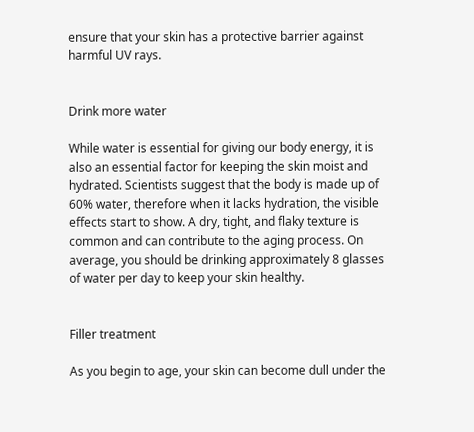ensure that your skin has a protective barrier against harmful UV rays.


Drink more water

While water is essential for giving our body energy, it is also an essential factor for keeping the skin moist and hydrated. Scientists suggest that the body is made up of 60% water, therefore when it lacks hydration, the visible effects start to show. A dry, tight, and flaky texture is common and can contribute to the aging process. On average, you should be drinking approximately 8 glasses of water per day to keep your skin healthy.


Filler treatment

As you begin to age, your skin can become dull under the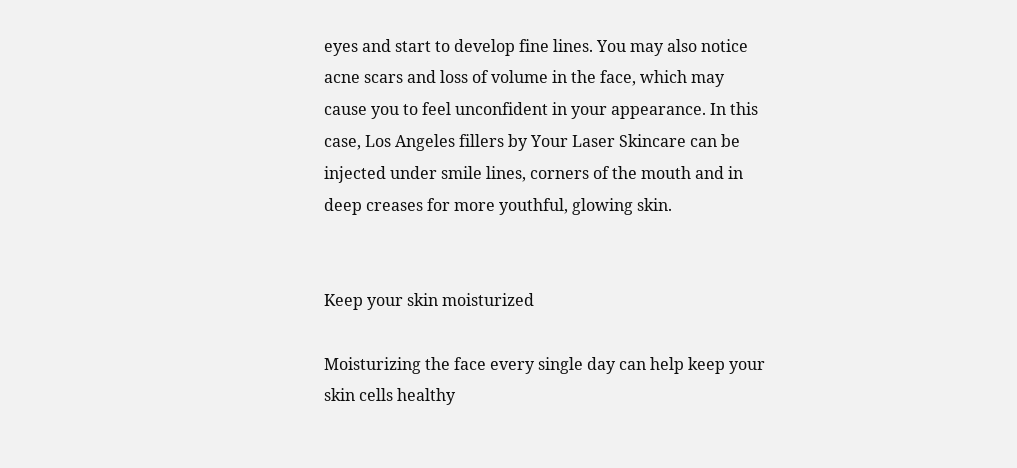eyes and start to develop fine lines. You may also notice acne scars and loss of volume in the face, which may cause you to feel unconfident in your appearance. In this case, Los Angeles fillers by Your Laser Skincare can be injected under smile lines, corners of the mouth and in deep creases for more youthful, glowing skin.


Keep your skin moisturized

Moisturizing the face every single day can help keep your skin cells healthy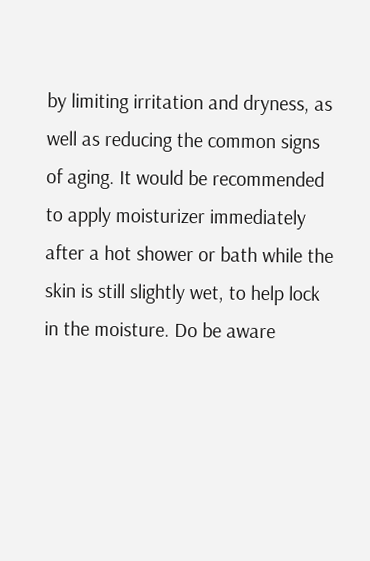by limiting irritation and dryness, as well as reducing the common signs of aging. It would be recommended to apply moisturizer immediately after a hot shower or bath while the skin is still slightly wet, to help lock in the moisture. Do be aware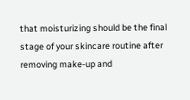that moisturizing should be the final stage of your skincare routine after removing make-up and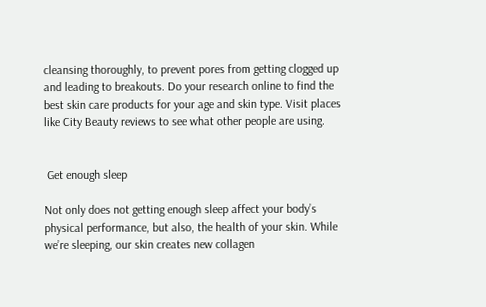cleansing thoroughly, to prevent pores from getting clogged up and leading to breakouts. Do your research online to find the best skin care products for your age and skin type. Visit places like City Beauty reviews to see what other people are using.


 Get enough sleep

Not only does not getting enough sleep affect your body’s physical performance, but also, the health of your skin. While we’re sleeping, our skin creates new collagen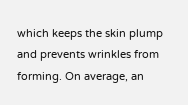which keeps the skin plump and prevents wrinkles from forming. On average, an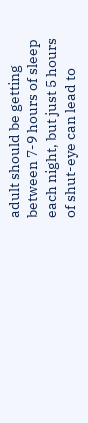adult should be getting between 7-9 hours of sleep each night, but just 5 hours of shut-eye can lead to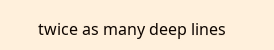twice as many deep lines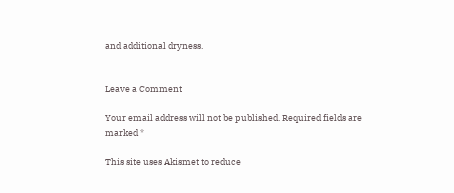and additional dryness.


Leave a Comment

Your email address will not be published. Required fields are marked *

This site uses Akismet to reduce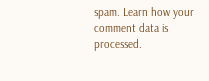spam. Learn how your comment data is processed.